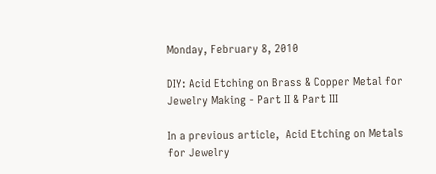Monday, February 8, 2010

DIY: Acid Etching on Brass & Copper Metal for Jewelry Making - Part II & Part III

In a previous article,  Acid Etching on Metals for Jewelry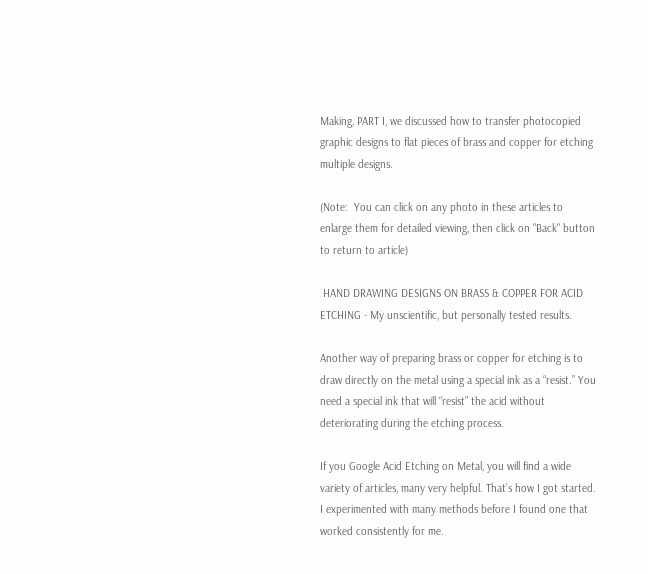Making, PART I, we discussed how to transfer photocopied graphic designs to flat pieces of brass and copper for etching multiple designs.

(Note:  You can click on any photo in these articles to enlarge them for detailed viewing, then click on "Back" button to return to article)

 HAND DRAWING DESIGNS ON BRASS & COPPER FOR ACID ETCHING - My unscientific, but personally tested results.

Another way of preparing brass or copper for etching is to draw directly on the metal using a special ink as a “resist.” You need a special ink that will “resist” the acid without deteriorating during the etching process.

If you Google Acid Etching on Metal, you will find a wide variety of articles, many very helpful. That’s how I got started. I experimented with many methods before I found one that worked consistently for me.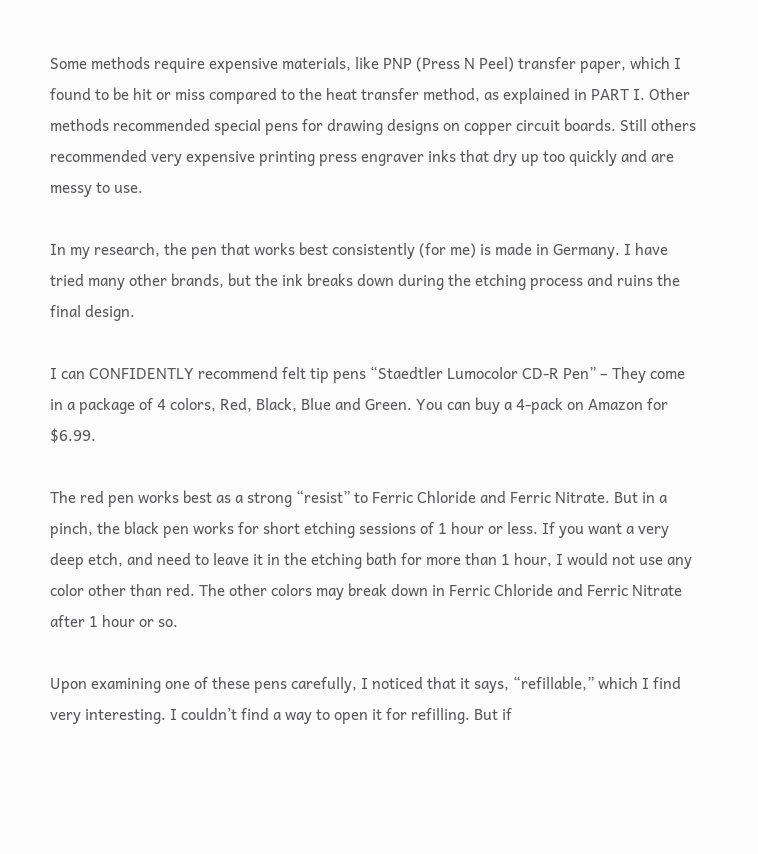Some methods require expensive materials, like PNP (Press N Peel) transfer paper, which I found to be hit or miss compared to the heat transfer method, as explained in PART I. Other methods recommended special pens for drawing designs on copper circuit boards. Still others recommended very expensive printing press engraver inks that dry up too quickly and are messy to use.

In my research, the pen that works best consistently (for me) is made in Germany. I have tried many other brands, but the ink breaks down during the etching process and ruins the final design.

I can CONFIDENTLY recommend felt tip pens “Staedtler Lumocolor CD-R Pen” – They come in a package of 4 colors, Red, Black, Blue and Green. You can buy a 4-pack on Amazon for $6.99.

The red pen works best as a strong “resist” to Ferric Chloride and Ferric Nitrate. But in a pinch, the black pen works for short etching sessions of 1 hour or less. If you want a very deep etch, and need to leave it in the etching bath for more than 1 hour, I would not use any color other than red. The other colors may break down in Ferric Chloride and Ferric Nitrate after 1 hour or so.

Upon examining one of these pens carefully, I noticed that it says, “refillable,” which I find very interesting. I couldn’t find a way to open it for refilling. But if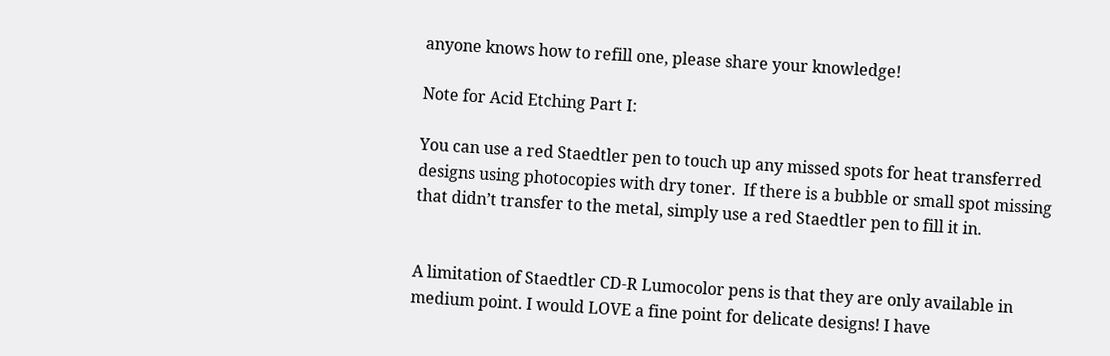anyone knows how to refill one, please share your knowledge!

Note for Acid Etching Part I:

You can use a red Staedtler pen to touch up any missed spots for heat transferred designs using photocopies with dry toner.  If there is a bubble or small spot missing that didn’t transfer to the metal, simply use a red Staedtler pen to fill it in.


A limitation of Staedtler CD-R Lumocolor pens is that they are only available in medium point. I would LOVE a fine point for delicate designs! I have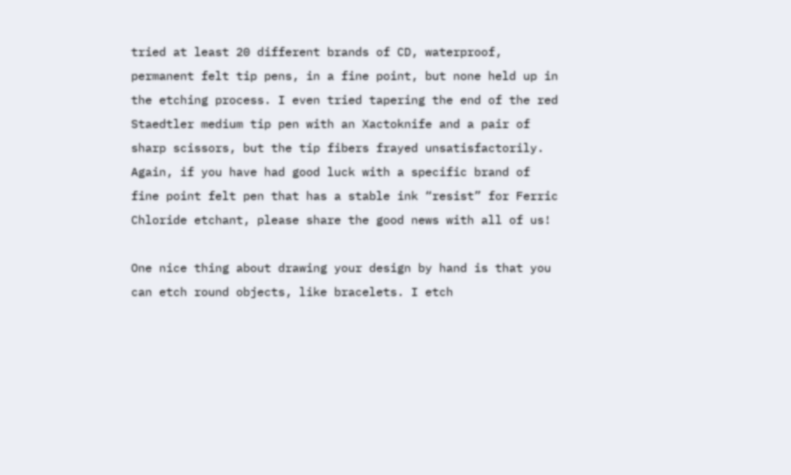tried at least 20 different brands of CD, waterproof, permanent felt tip pens, in a fine point, but none held up in the etching process. I even tried tapering the end of the red Staedtler medium tip pen with an Xactoknife and a pair of sharp scissors, but the tip fibers frayed unsatisfactorily. Again, if you have had good luck with a specific brand of fine point felt pen that has a stable ink “resist” for Ferric Chloride etchant, please share the good news with all of us!

One nice thing about drawing your design by hand is that you can etch round objects, like bracelets. I etch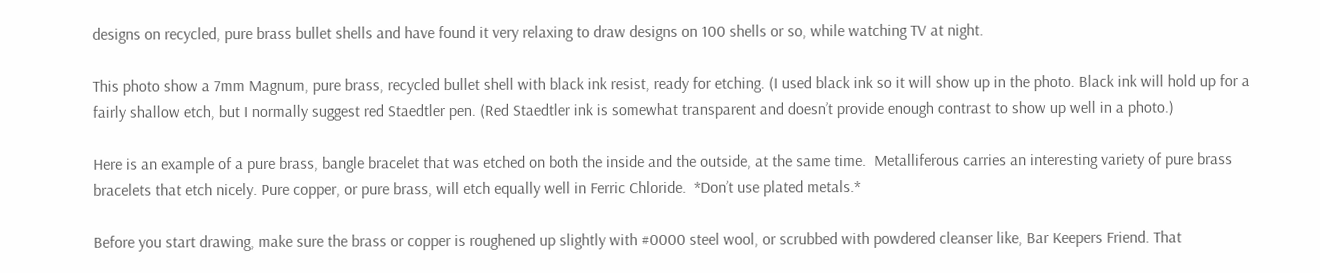designs on recycled, pure brass bullet shells and have found it very relaxing to draw designs on 100 shells or so, while watching TV at night.

This photo show a 7mm Magnum, pure brass, recycled bullet shell with black ink resist, ready for etching. (I used black ink so it will show up in the photo. Black ink will hold up for a fairly shallow etch, but I normally suggest red Staedtler pen. (Red Staedtler ink is somewhat transparent and doesn’t provide enough contrast to show up well in a photo.)

Here is an example of a pure brass, bangle bracelet that was etched on both the inside and the outside, at the same time.  Metalliferous carries an interesting variety of pure brass bracelets that etch nicely. Pure copper, or pure brass, will etch equally well in Ferric Chloride.  *Don’t use plated metals.*

Before you start drawing, make sure the brass or copper is roughened up slightly with #0000 steel wool, or scrubbed with powdered cleanser like, Bar Keepers Friend. That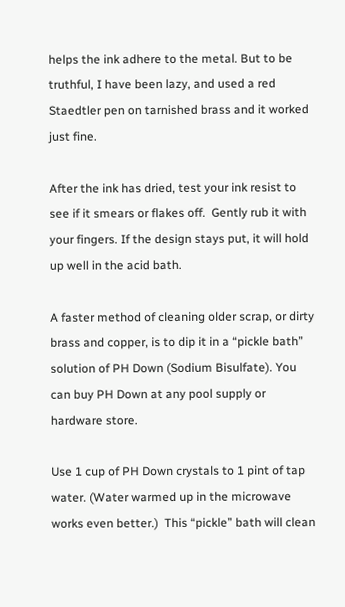helps the ink adhere to the metal. But to be truthful, I have been lazy, and used a red Staedtler pen on tarnished brass and it worked just fine.

After the ink has dried, test your ink resist to see if it smears or flakes off.  Gently rub it with your fingers. If the design stays put, it will hold up well in the acid bath.

A faster method of cleaning older scrap, or dirty brass and copper, is to dip it in a “pickle bath” solution of PH Down (Sodium Bisulfate). You can buy PH Down at any pool supply or hardware store.

Use 1 cup of PH Down crystals to 1 pint of tap water. (Water warmed up in the microwave works even better.)  This “pickle” bath will clean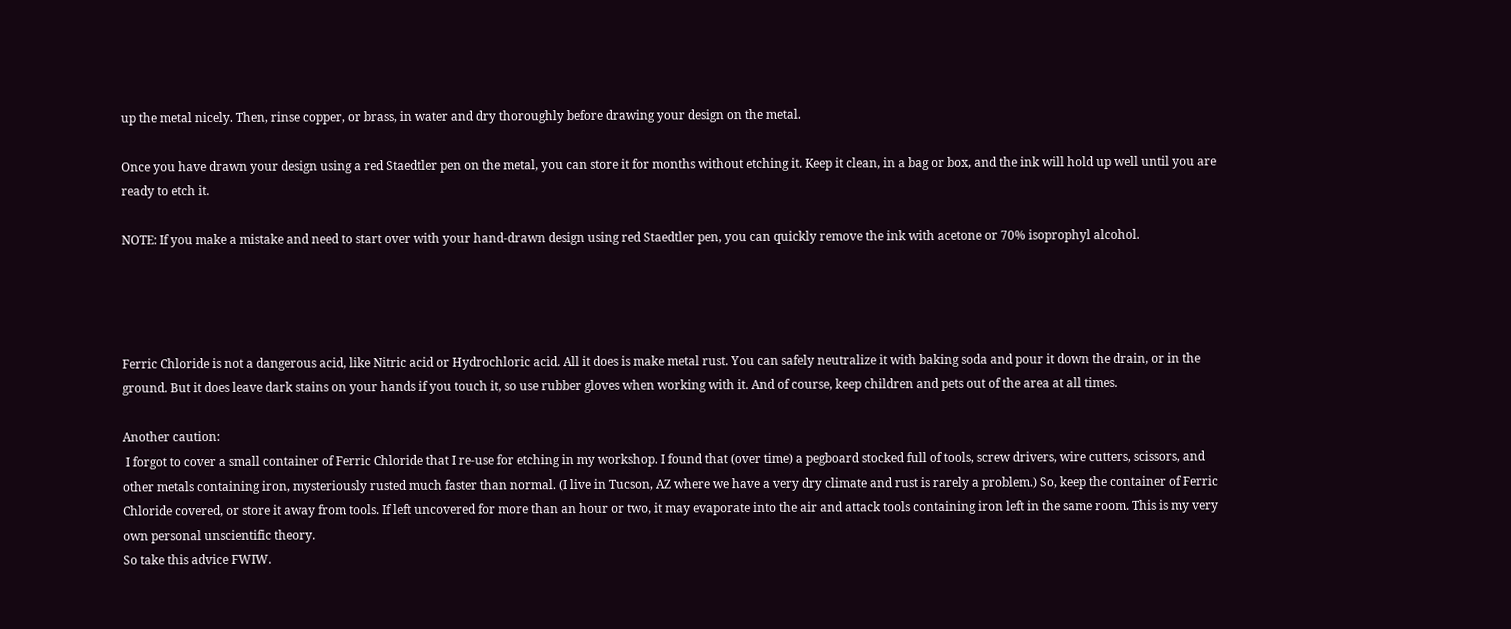up the metal nicely. Then, rinse copper, or brass, in water and dry thoroughly before drawing your design on the metal.

Once you have drawn your design using a red Staedtler pen on the metal, you can store it for months without etching it. Keep it clean, in a bag or box, and the ink will hold up well until you are ready to etch it.

NOTE: If you make a mistake and need to start over with your hand-drawn design using red Staedtler pen, you can quickly remove the ink with acetone or 70% isoprophyl alcohol.




Ferric Chloride is not a dangerous acid, like Nitric acid or Hydrochloric acid. All it does is make metal rust. You can safely neutralize it with baking soda and pour it down the drain, or in the ground. But it does leave dark stains on your hands if you touch it, so use rubber gloves when working with it. And of course, keep children and pets out of the area at all times.

Another caution:
 I forgot to cover a small container of Ferric Chloride that I re-use for etching in my workshop. I found that (over time) a pegboard stocked full of tools, screw drivers, wire cutters, scissors, and other metals containing iron, mysteriously rusted much faster than normal. (I live in Tucson, AZ where we have a very dry climate and rust is rarely a problem.) So, keep the container of Ferric Chloride covered, or store it away from tools. If left uncovered for more than an hour or two, it may evaporate into the air and attack tools containing iron left in the same room. This is my very own personal unscientific theory.
So take this advice FWIW.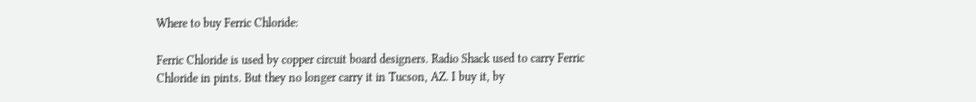Where to buy Ferric Chloride:

Ferric Chloride is used by copper circuit board designers. Radio Shack used to carry Ferric Chloride in pints. But they no longer carry it in Tucson, AZ. I buy it, by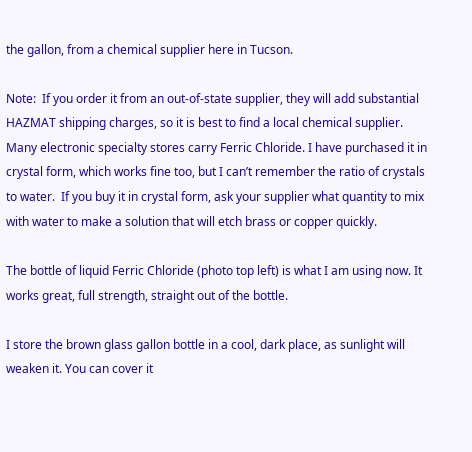the gallon, from a chemical supplier here in Tucson.

Note:  If you order it from an out-of-state supplier, they will add substantial HAZMAT shipping charges, so it is best to find a local chemical supplier. Many electronic specialty stores carry Ferric Chloride. I have purchased it in crystal form, which works fine too, but I can’t remember the ratio of crystals to water.  If you buy it in crystal form, ask your supplier what quantity to mix with water to make a solution that will etch brass or copper quickly.

The bottle of liquid Ferric Chloride (photo top left) is what I am using now. It works great, full strength, straight out of the bottle.

I store the brown glass gallon bottle in a cool, dark place, as sunlight will weaken it. You can cover it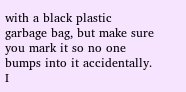with a black plastic garbage bag, but make sure you mark it so no one bumps into it accidentally. I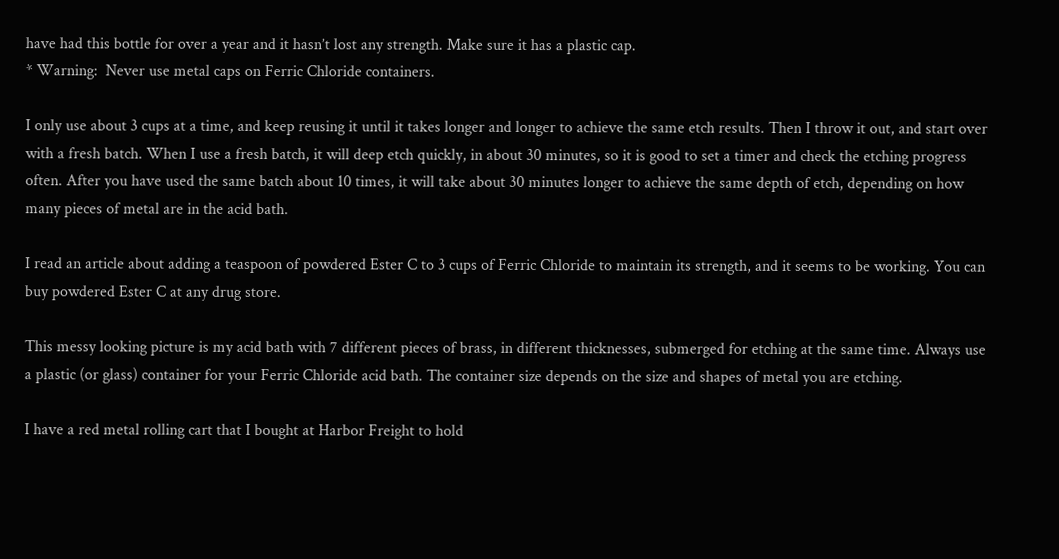have had this bottle for over a year and it hasn’t lost any strength. Make sure it has a plastic cap.
* Warning:  Never use metal caps on Ferric Chloride containers.

I only use about 3 cups at a time, and keep reusing it until it takes longer and longer to achieve the same etch results. Then I throw it out, and start over with a fresh batch. When I use a fresh batch, it will deep etch quickly, in about 30 minutes, so it is good to set a timer and check the etching progress often. After you have used the same batch about 10 times, it will take about 30 minutes longer to achieve the same depth of etch, depending on how many pieces of metal are in the acid bath.

I read an article about adding a teaspoon of powdered Ester C to 3 cups of Ferric Chloride to maintain its strength, and it seems to be working. You can buy powdered Ester C at any drug store.

This messy looking picture is my acid bath with 7 different pieces of brass, in different thicknesses, submerged for etching at the same time. Always use a plastic (or glass) container for your Ferric Chloride acid bath. The container size depends on the size and shapes of metal you are etching.

I have a red metal rolling cart that I bought at Harbor Freight to hold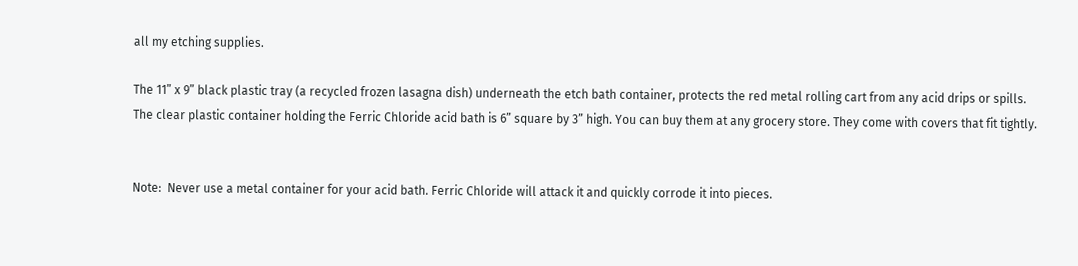all my etching supplies.

The 11” x 9” black plastic tray (a recycled frozen lasagna dish) underneath the etch bath container, protects the red metal rolling cart from any acid drips or spills. The clear plastic container holding the Ferric Chloride acid bath is 6” square by 3” high. You can buy them at any grocery store. They come with covers that fit tightly.


Note:  Never use a metal container for your acid bath. Ferric Chloride will attack it and quickly corrode it into pieces.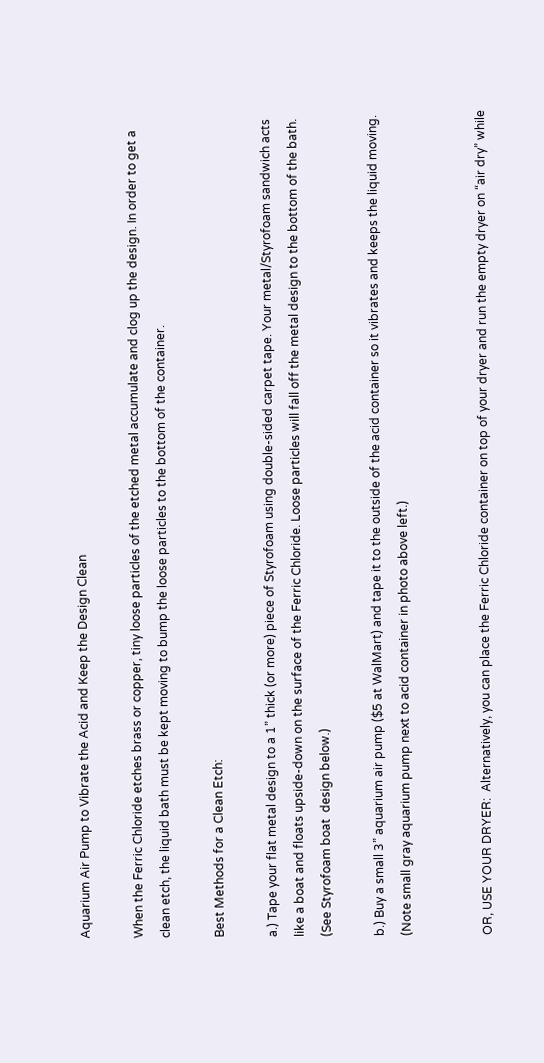Aquarium Air Pump to Vibrate the Acid and Keep the Design Clean

When the Ferric Chloride etches brass or copper, tiny loose particles of the etched metal accumulate and clog up the design. In order to get a clean etch, the liquid bath must be kept moving to bump the loose particles to the bottom of the container.

Best Methods for a Clean Etch:

a.) Tape your flat metal design to a 1” thick (or more) piece of Styrofoam using double-sided carpet tape. Your metal/Styrofoam sandwich acts like a boat and floats upside-down on the surface of the Ferric Chloride. Loose particles will fall off the metal design to the bottom of the bath. (See Styrofoam boat  design below.)

b.) Buy a small 3” aquarium air pump ($5 at WalMart) and tape it to the outside of the acid container so it vibrates and keeps the liquid moving. (Note small gray aquarium pump next to acid container in photo above left.)


OR, USE YOUR DRYER:  Alternatively, you can place the Ferric Chloride container on top of your dryer and run the empty dryer on “air dry” while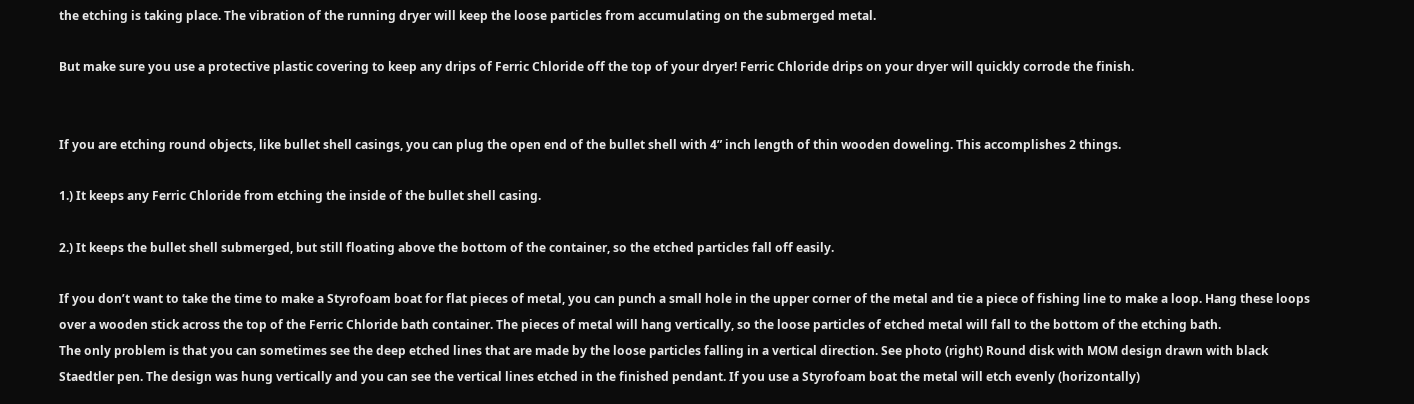the etching is taking place. The vibration of the running dryer will keep the loose particles from accumulating on the submerged metal.

But make sure you use a protective plastic covering to keep any drips of Ferric Chloride off the top of your dryer! Ferric Chloride drips on your dryer will quickly corrode the finish.


If you are etching round objects, like bullet shell casings, you can plug the open end of the bullet shell with 4” inch length of thin wooden doweling. This accomplishes 2 things.

1.) It keeps any Ferric Chloride from etching the inside of the bullet shell casing.

2.) It keeps the bullet shell submerged, but still floating above the bottom of the container, so the etched particles fall off easily.

If you don’t want to take the time to make a Styrofoam boat for flat pieces of metal, you can punch a small hole in the upper corner of the metal and tie a piece of fishing line to make a loop. Hang these loops over a wooden stick across the top of the Ferric Chloride bath container. The pieces of metal will hang vertically, so the loose particles of etched metal will fall to the bottom of the etching bath.
The only problem is that you can sometimes see the deep etched lines that are made by the loose particles falling in a vertical direction. See photo (right) Round disk with MOM design drawn with black Staedtler pen. The design was hung vertically and you can see the vertical lines etched in the finished pendant. If you use a Styrofoam boat the metal will etch evenly (horizontally)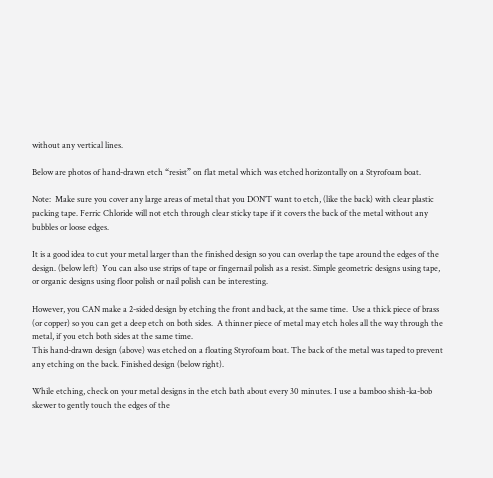without any vertical lines.

Below are photos of hand-drawn etch “resist” on flat metal which was etched horizontally on a Styrofoam boat.

Note:  Make sure you cover any large areas of metal that you DON’T want to etch, (like the back) with clear plastic packing tape. Ferric Chloride will not etch through clear sticky tape if it covers the back of the metal without any bubbles or loose edges.

It is a good idea to cut your metal larger than the finished design so you can overlap the tape around the edges of the design. (below left)  You can also use strips of tape or fingernail polish as a resist. Simple geometric designs using tape, or organic designs using floor polish or nail polish can be interesting.

However, you CAN make a 2-sided design by etching the front and back, at the same time.  Use a thick piece of brass (or copper) so you can get a deep etch on both sides.  A thinner piece of metal may etch holes all the way through the metal, if you etch both sides at the same time.
This hand-drawn design (above) was etched on a floating Styrofoam boat. The back of the metal was taped to prevent any etching on the back. Finished design (below right).

While etching, check on your metal designs in the etch bath about every 30 minutes. I use a bamboo shish-ka-bob skewer to gently touch the edges of the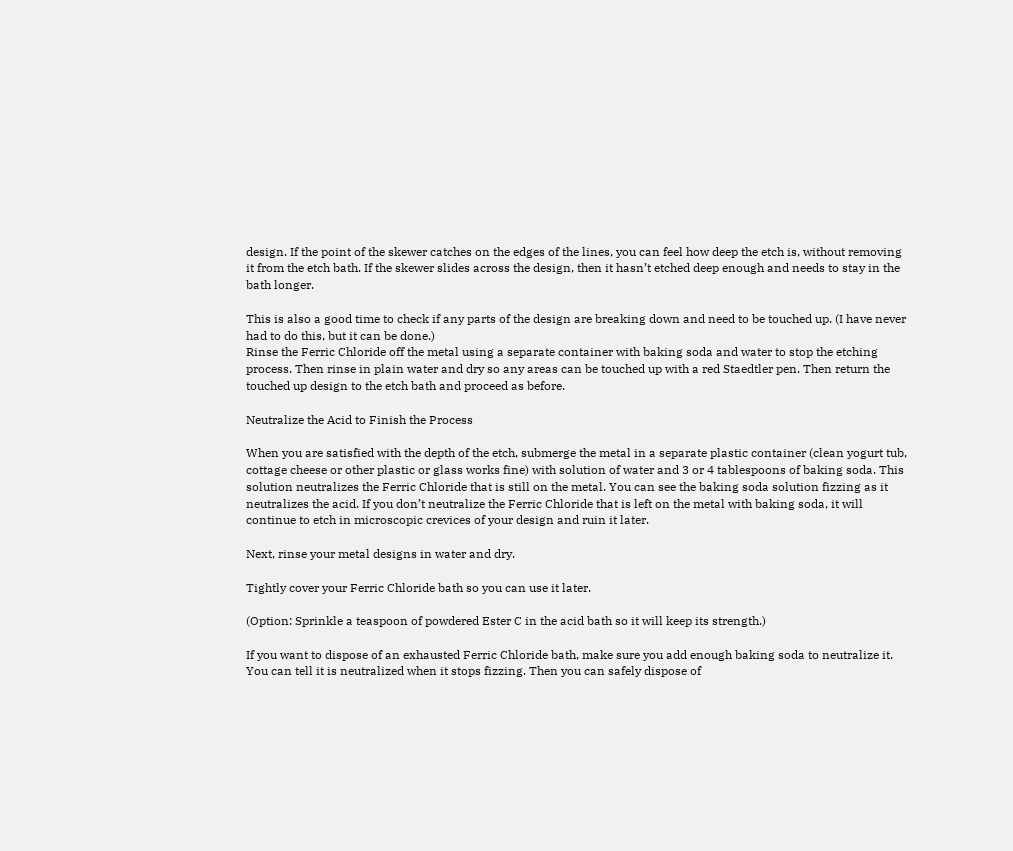design. If the point of the skewer catches on the edges of the lines, you can feel how deep the etch is, without removing it from the etch bath. If the skewer slides across the design, then it hasn’t etched deep enough and needs to stay in the bath longer.

This is also a good time to check if any parts of the design are breaking down and need to be touched up. (I have never had to do this, but it can be done.)
Rinse the Ferric Chloride off the metal using a separate container with baking soda and water to stop the etching process. Then rinse in plain water and dry so any areas can be touched up with a red Staedtler pen. Then return the touched up design to the etch bath and proceed as before.

Neutralize the Acid to Finish the Process

When you are satisfied with the depth of the etch, submerge the metal in a separate plastic container (clean yogurt tub, cottage cheese or other plastic or glass works fine) with solution of water and 3 or 4 tablespoons of baking soda. This solution neutralizes the Ferric Chloride that is still on the metal. You can see the baking soda solution fizzing as it neutralizes the acid. If you don’t neutralize the Ferric Chloride that is left on the metal with baking soda, it will continue to etch in microscopic crevices of your design and ruin it later.

Next, rinse your metal designs in water and dry.

Tightly cover your Ferric Chloride bath so you can use it later.

(Option: Sprinkle a teaspoon of powdered Ester C in the acid bath so it will keep its strength.)

If you want to dispose of an exhausted Ferric Chloride bath, make sure you add enough baking soda to neutralize it. You can tell it is neutralized when it stops fizzing. Then you can safely dispose of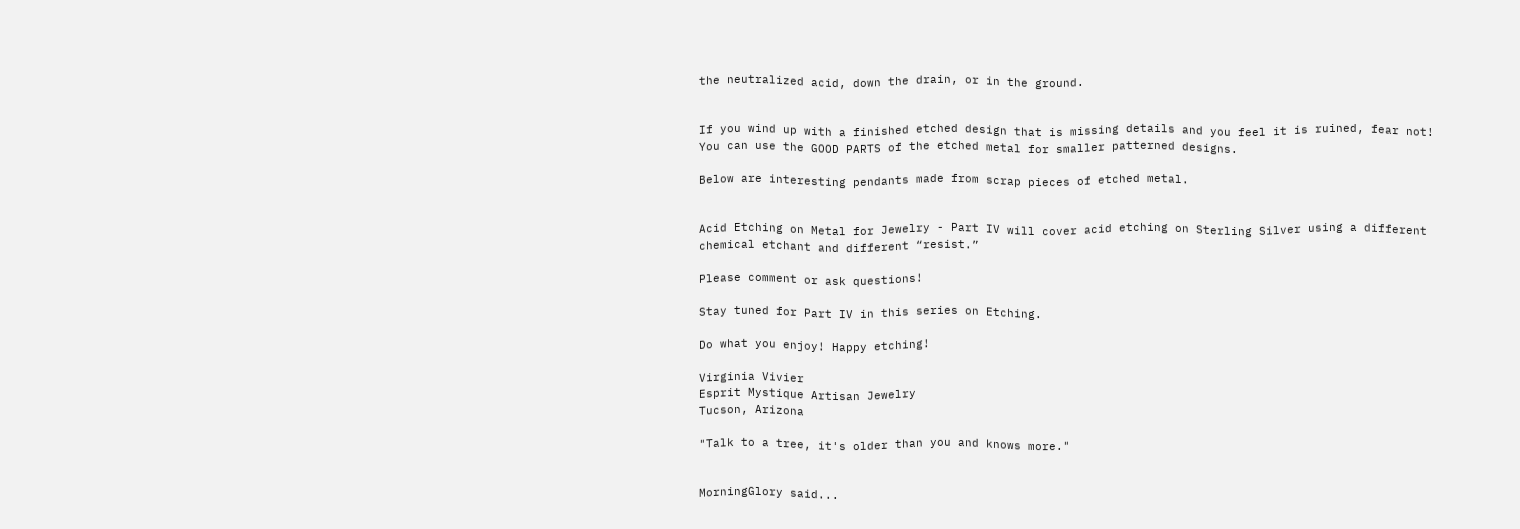the neutralized acid, down the drain, or in the ground.


If you wind up with a finished etched design that is missing details and you feel it is ruined, fear not!
You can use the GOOD PARTS of the etched metal for smaller patterned designs.

Below are interesting pendants made from scrap pieces of etched metal.


Acid Etching on Metal for Jewelry - Part IV will cover acid etching on Sterling Silver using a different chemical etchant and different “resist.”

Please comment or ask questions!

Stay tuned for Part IV in this series on Etching.

Do what you enjoy! Happy etching!

Virginia Vivier
Esprit Mystique Artisan Jewelry
Tucson, Arizona

"Talk to a tree, it's older than you and knows more."


MorningGlory said...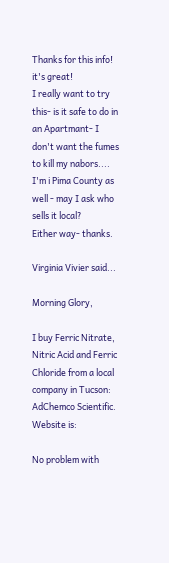Thanks for this info! it's great!
I really want to try this- is it safe to do in an Apartmant- I don't want the fumes to kill my nabors....
I'm i Pima County as well - may I ask who sells it local?
Either way- thanks.

Virginia Vivier said...

Morning Glory,

I buy Ferric Nitrate, Nitric Acid and Ferric Chloride from a local company in Tucson: AdChemco Scientific. Website is:

No problem with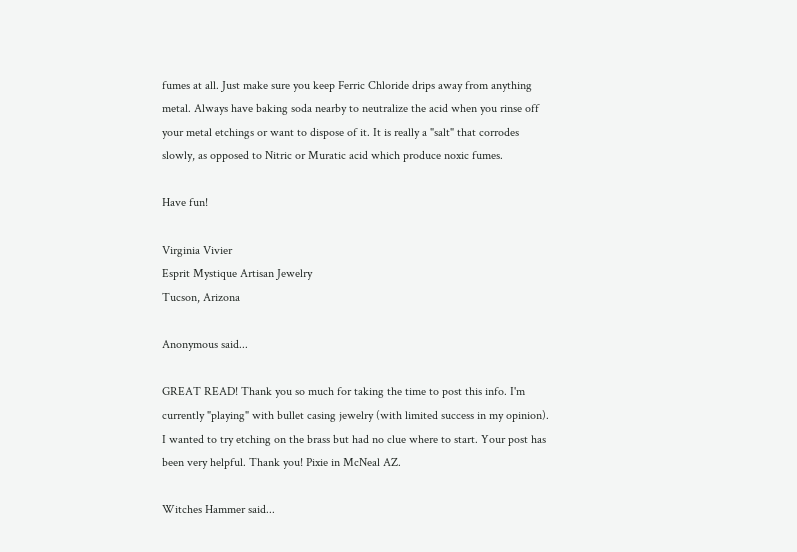fumes at all. Just make sure you keep Ferric Chloride drips away from anything metal. Always have baking soda nearby to neutralize the acid when you rinse off your metal etchings or want to dispose of it. It is really a "salt" that corrodes slowly, as opposed to Nitric or Muratic acid which produce noxic fumes.

Have fun!

Virginia Vivier
Esprit Mystique Artisan Jewelry
Tucson, Arizona

Anonymous said...

GREAT READ! Thank you so much for taking the time to post this info. I'm currently "playing" with bullet casing jewelry (with limited success in my opinion). I wanted to try etching on the brass but had no clue where to start. Your post has been very helpful. Thank you! Pixie in McNeal AZ.

Witches Hammer said...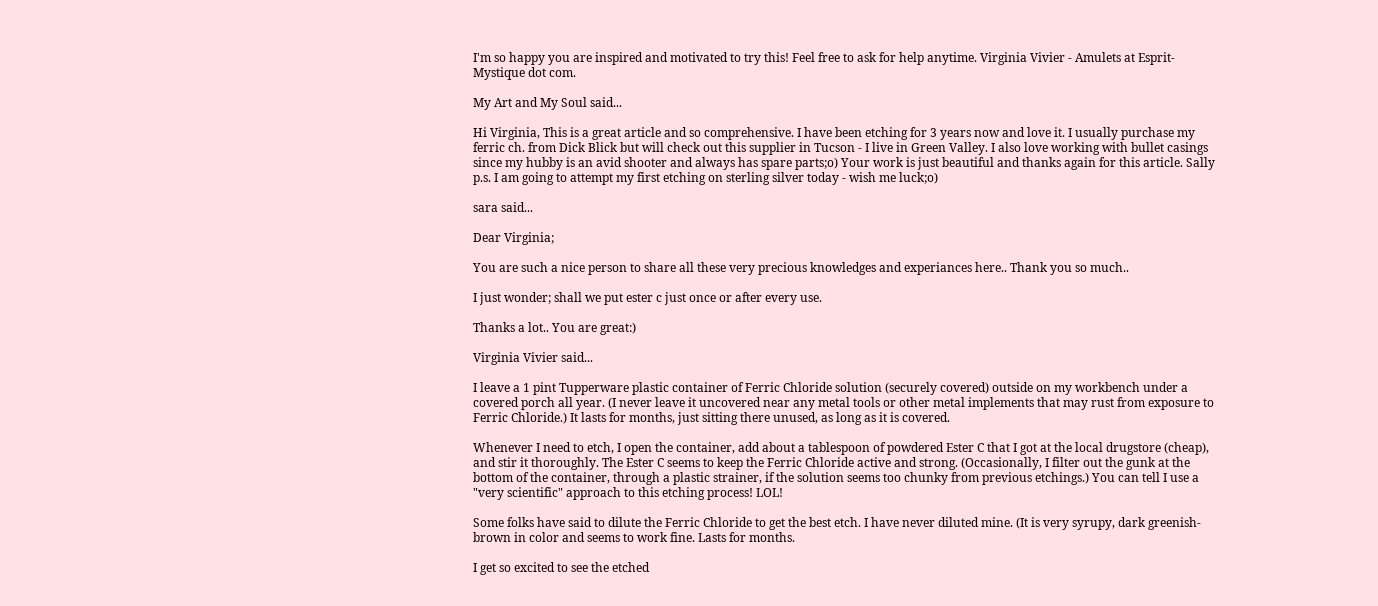I'm so happy you are inspired and motivated to try this! Feel free to ask for help anytime. Virginia Vivier - Amulets at Esprit-Mystique dot com.

My Art and My Soul said...

Hi Virginia, This is a great article and so comprehensive. I have been etching for 3 years now and love it. I usually purchase my ferric ch. from Dick Blick but will check out this supplier in Tucson - I live in Green Valley. I also love working with bullet casings since my hubby is an avid shooter and always has spare parts;o) Your work is just beautiful and thanks again for this article. Sally p.s. I am going to attempt my first etching on sterling silver today - wish me luck;o)

sara said...

Dear Virginia;

You are such a nice person to share all these very precious knowledges and experiances here.. Thank you so much..

I just wonder; shall we put ester c just once or after every use.

Thanks a lot.. You are great:)

Virginia Vivier said...

I leave a 1 pint Tupperware plastic container of Ferric Chloride solution (securely covered) outside on my workbench under a covered porch all year. (I never leave it uncovered near any metal tools or other metal implements that may rust from exposure to Ferric Chloride.) It lasts for months, just sitting there unused, as long as it is covered.

Whenever I need to etch, I open the container, add about a tablespoon of powdered Ester C that I got at the local drugstore (cheap), and stir it thoroughly. The Ester C seems to keep the Ferric Chloride active and strong. (Occasionally, I filter out the gunk at the bottom of the container, through a plastic strainer, if the solution seems too chunky from previous etchings.) You can tell I use a "very scientific" approach to this etching process! LOL!

Some folks have said to dilute the Ferric Chloride to get the best etch. I have never diluted mine. (It is very syrupy, dark greenish-brown in color and seems to work fine. Lasts for months.

I get so excited to see the etched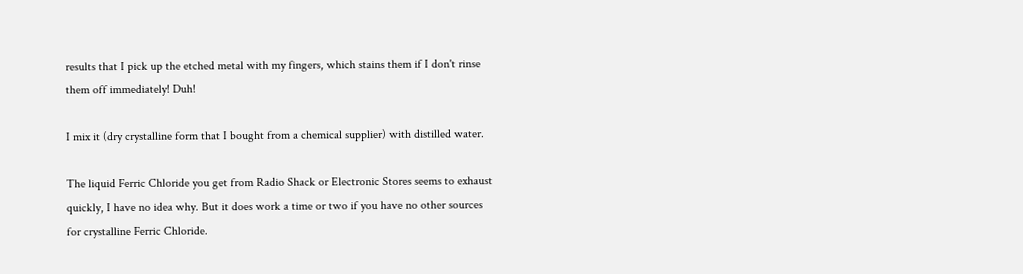results that I pick up the etched metal with my fingers, which stains them if I don't rinse them off immediately! Duh!

I mix it (dry crystalline form that I bought from a chemical supplier) with distilled water.

The liquid Ferric Chloride you get from Radio Shack or Electronic Stores seems to exhaust quickly, I have no idea why. But it does work a time or two if you have no other sources for crystalline Ferric Chloride.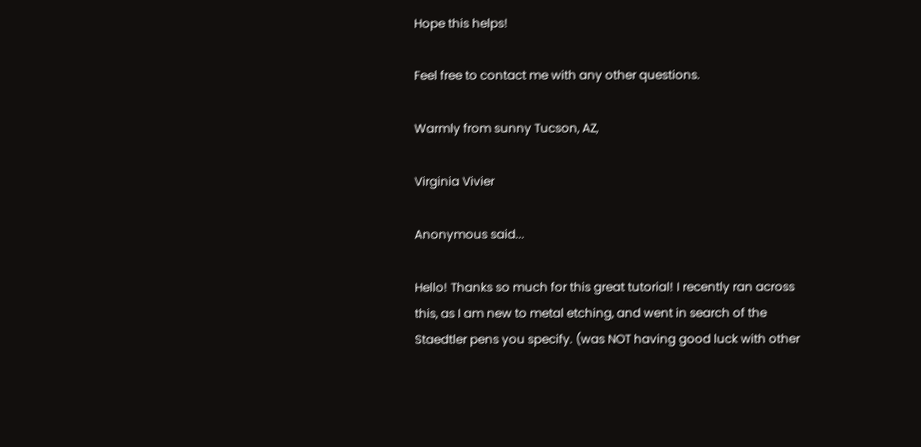Hope this helps!

Feel free to contact me with any other questions.

Warmly from sunny Tucson, AZ,

Virginia Vivier

Anonymous said...

Hello! Thanks so much for this great tutorial! I recently ran across this, as I am new to metal etching, and went in search of the Staedtler pens you specify. (was NOT having good luck with other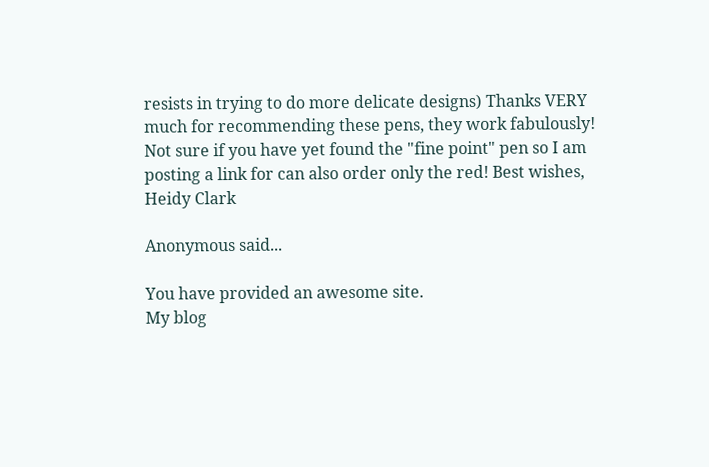resists in trying to do more delicate designs) Thanks VERY much for recommending these pens, they work fabulously! Not sure if you have yet found the "fine point" pen so I am posting a link for can also order only the red! Best wishes, Heidy Clark

Anonymous said...

You have provided an awesome site.
My blog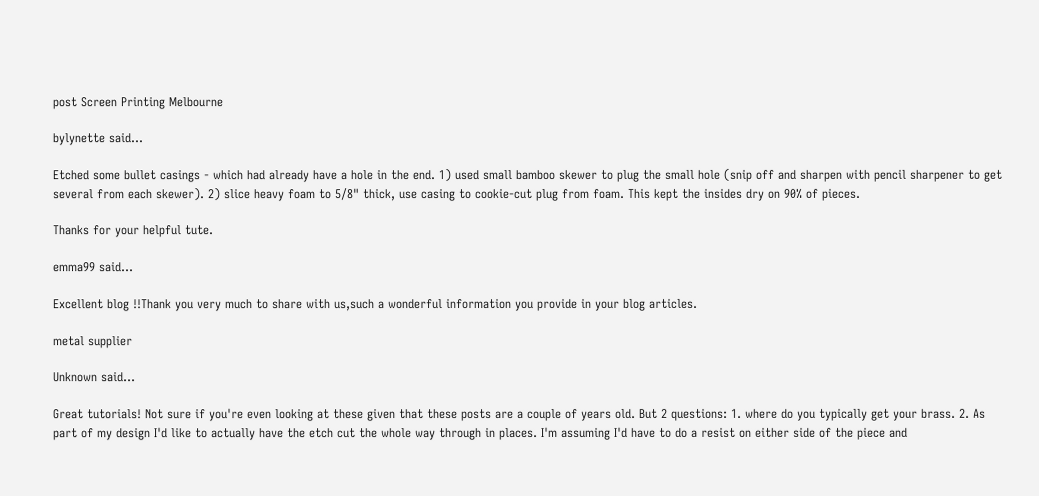post Screen Printing Melbourne

bylynette said...

Etched some bullet casings - which had already have a hole in the end. 1) used small bamboo skewer to plug the small hole (snip off and sharpen with pencil sharpener to get several from each skewer). 2) slice heavy foam to 5/8" thick, use casing to cookie-cut plug from foam. This kept the insides dry on 90% of pieces.

Thanks for your helpful tute.

emma99 said...

Excellent blog !!Thank you very much to share with us,such a wonderful information you provide in your blog articles.

metal supplier

Unknown said...

Great tutorials! Not sure if you're even looking at these given that these posts are a couple of years old. But 2 questions: 1. where do you typically get your brass. 2. As part of my design I'd like to actually have the etch cut the whole way through in places. I'm assuming I'd have to do a resist on either side of the piece and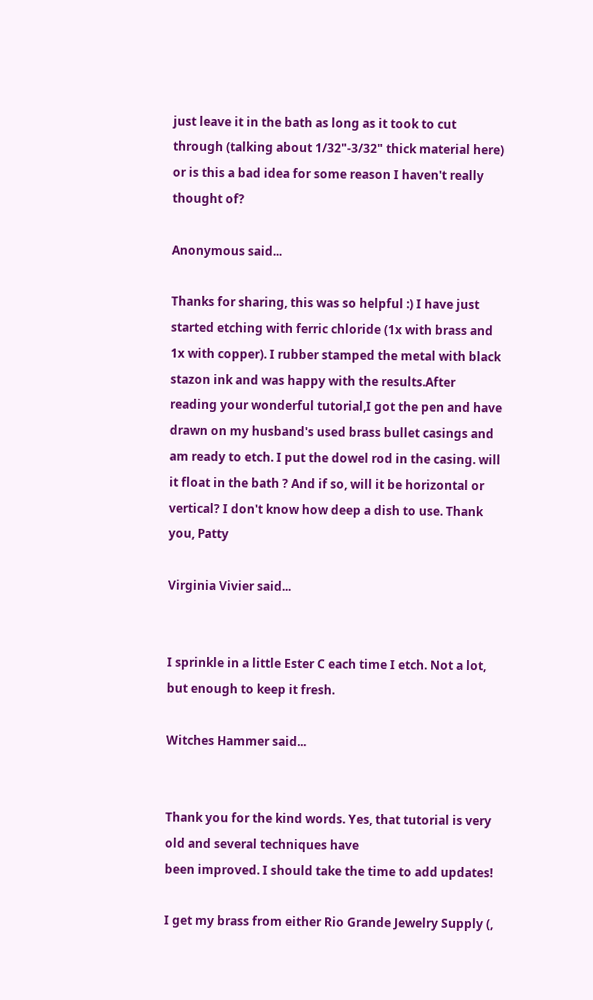just leave it in the bath as long as it took to cut through (talking about 1/32"-3/32" thick material here) or is this a bad idea for some reason I haven't really thought of?

Anonymous said...

Thanks for sharing, this was so helpful :) I have just started etching with ferric chloride (1x with brass and 1x with copper). I rubber stamped the metal with black stazon ink and was happy with the results.After reading your wonderful tutorial,I got the pen and have drawn on my husband's used brass bullet casings and am ready to etch. I put the dowel rod in the casing. will it float in the bath ? And if so, will it be horizontal or vertical? I don't know how deep a dish to use. Thank you, Patty

Virginia Vivier said...


I sprinkle in a little Ester C each time I etch. Not a lot, but enough to keep it fresh.

Witches Hammer said...


Thank you for the kind words. Yes, that tutorial is very old and several techniques have
been improved. I should take the time to add updates!

I get my brass from either Rio Grande Jewelry Supply (,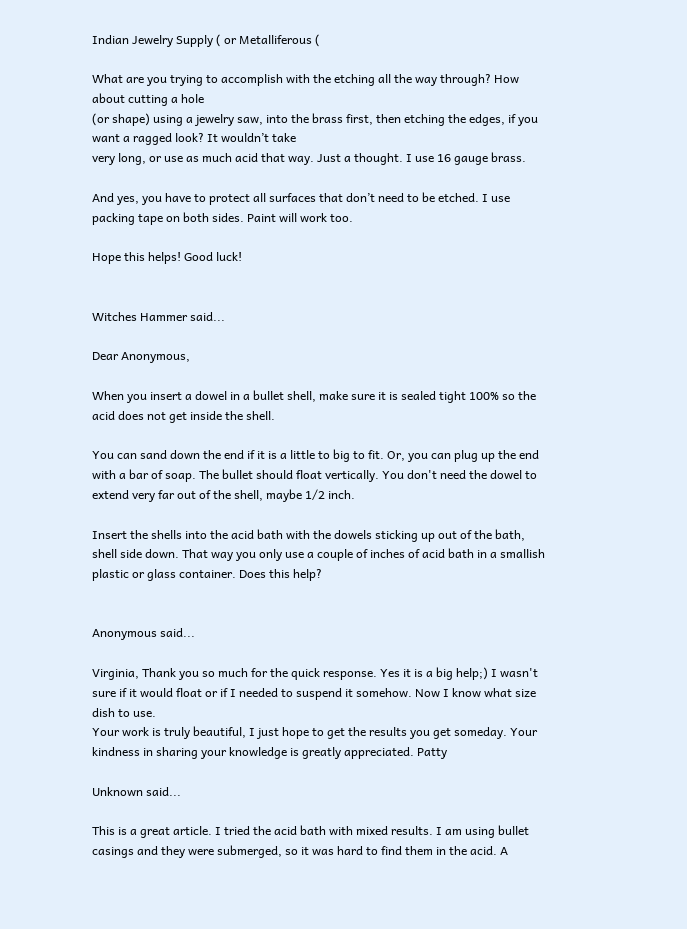Indian Jewelry Supply ( or Metalliferous (

What are you trying to accomplish with the etching all the way through? How about cutting a hole
(or shape) using a jewelry saw, into the brass first, then etching the edges, if you want a ragged look? It wouldn’t take
very long, or use as much acid that way. Just a thought. I use 16 gauge brass.

And yes, you have to protect all surfaces that don’t need to be etched. I use packing tape on both sides. Paint will work too.

Hope this helps! Good luck!


Witches Hammer said...

Dear Anonymous,

When you insert a dowel in a bullet shell, make sure it is sealed tight 100% so the acid does not get inside the shell.

You can sand down the end if it is a little to big to fit. Or, you can plug up the end with a bar of soap. The bullet should float vertically. You don't need the dowel to extend very far out of the shell, maybe 1/2 inch.

Insert the shells into the acid bath with the dowels sticking up out of the bath, shell side down. That way you only use a couple of inches of acid bath in a smallish plastic or glass container. Does this help?


Anonymous said...

Virginia, Thank you so much for the quick response. Yes it is a big help;) I wasn't sure if it would float or if I needed to suspend it somehow. Now I know what size dish to use.
Your work is truly beautiful, I just hope to get the results you get someday. Your kindness in sharing your knowledge is greatly appreciated. Patty

Unknown said...

This is a great article. I tried the acid bath with mixed results. I am using bullet casings and they were submerged, so it was hard to find them in the acid. A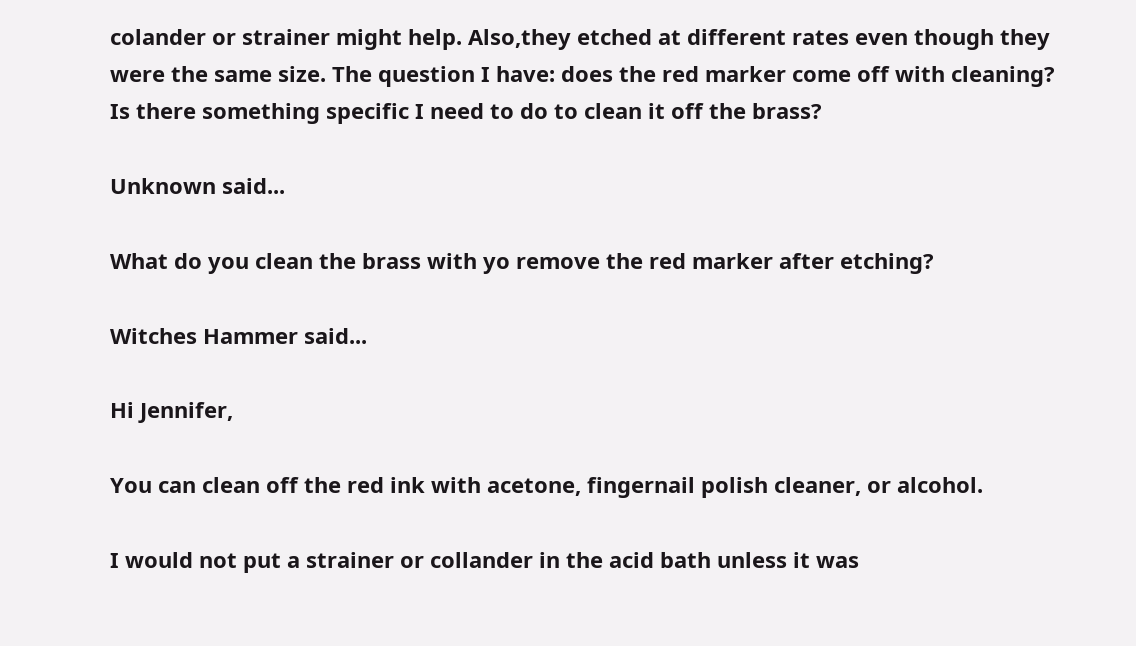colander or strainer might help. Also,they etched at different rates even though they were the same size. The question I have: does the red marker come off with cleaning? Is there something specific I need to do to clean it off the brass?

Unknown said...

What do you clean the brass with yo remove the red marker after etching?

Witches Hammer said...

Hi Jennifer,

You can clean off the red ink with acetone, fingernail polish cleaner, or alcohol.

I would not put a strainer or collander in the acid bath unless it was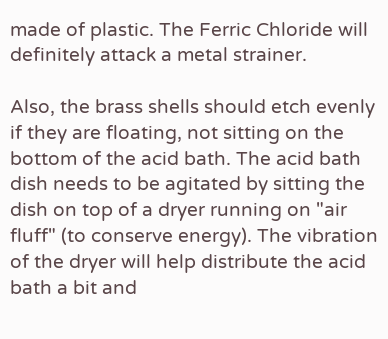made of plastic. The Ferric Chloride will definitely attack a metal strainer.

Also, the brass shells should etch evenly if they are floating, not sitting on the bottom of the acid bath. The acid bath dish needs to be agitated by sitting the dish on top of a dryer running on "air fluff" (to conserve energy). The vibration of the dryer will help distribute the acid bath a bit and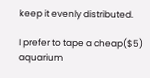keep it evenly distributed.

I prefer to tape a cheap($5) aquarium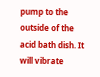pump to the outside of the acid bath dish. It will vibrate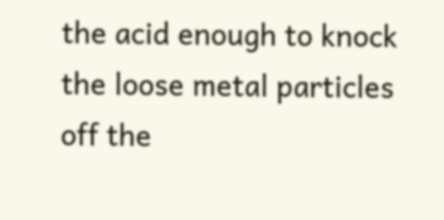the acid enough to knock the loose metal particles off the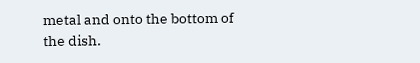metal and onto the bottom of the dish.